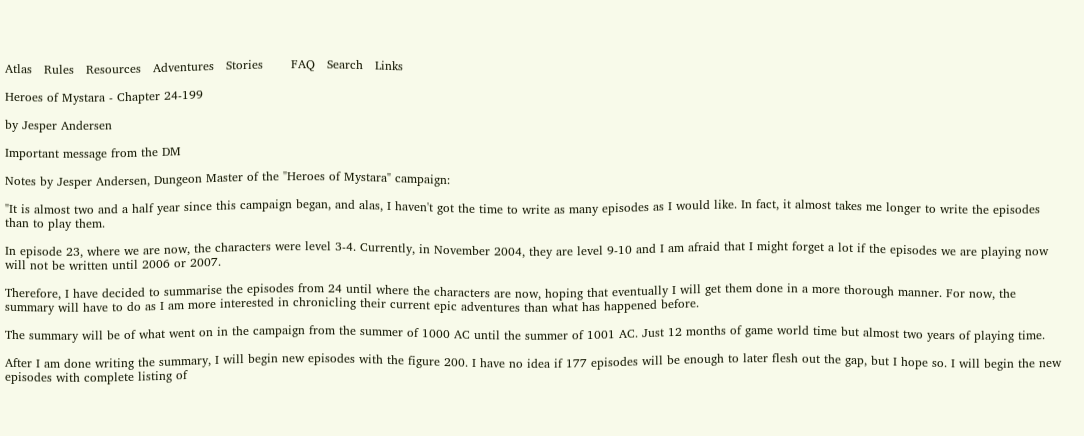Atlas   Rules   Resources   Adventures   Stories       FAQ   Search   Links

Heroes of Mystara - Chapter 24-199

by Jesper Andersen

Important message from the DM

Notes by Jesper Andersen, Dungeon Master of the "Heroes of Mystara" campaign:

"It is almost two and a half year since this campaign began, and alas, I haven't got the time to write as many episodes as I would like. In fact, it almost takes me longer to write the episodes than to play them.

In episode 23, where we are now, the characters were level 3-4. Currently, in November 2004, they are level 9-10 and I am afraid that I might forget a lot if the episodes we are playing now will not be written until 2006 or 2007.

Therefore, I have decided to summarise the episodes from 24 until where the characters are now, hoping that eventually I will get them done in a more thorough manner. For now, the summary will have to do as I am more interested in chronicling their current epic adventures than what has happened before.

The summary will be of what went on in the campaign from the summer of 1000 AC until the summer of 1001 AC. Just 12 months of game world time but almost two years of playing time.

After I am done writing the summary, I will begin new episodes with the figure 200. I have no idea if 177 episodes will be enough to later flesh out the gap, but I hope so. I will begin the new episodes with complete listing of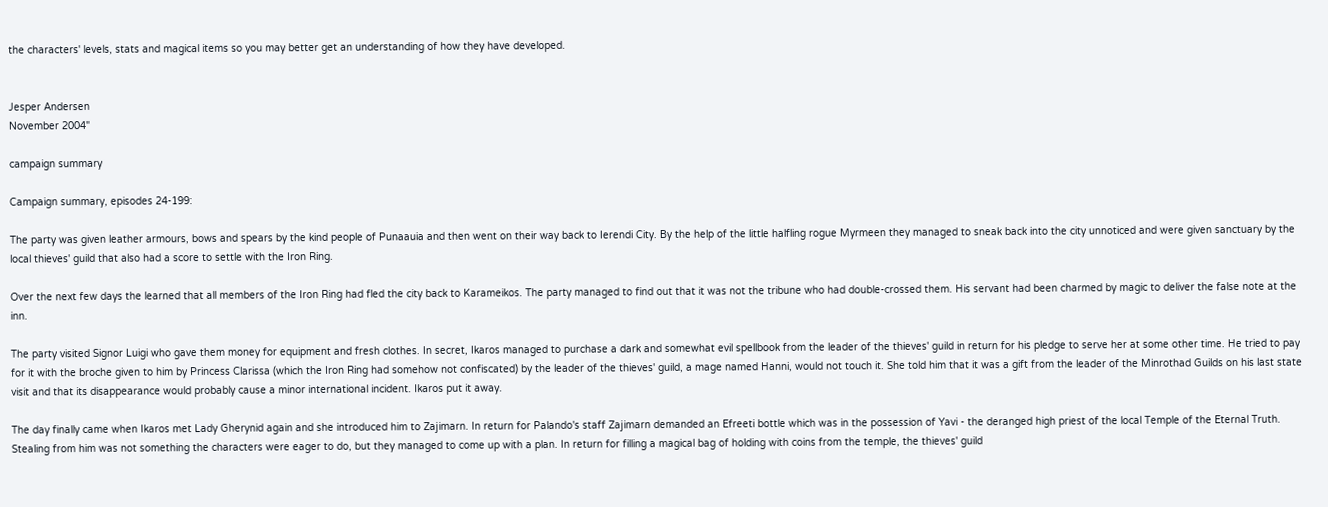the characters' levels, stats and magical items so you may better get an understanding of how they have developed.


Jesper Andersen
November 2004"

campaign summary

Campaign summary, episodes 24-199:

The party was given leather armours, bows and spears by the kind people of Punaauia and then went on their way back to Ierendi City. By the help of the little halfling rogue Myrmeen they managed to sneak back into the city unnoticed and were given sanctuary by the local thieves' guild that also had a score to settle with the Iron Ring.

Over the next few days the learned that all members of the Iron Ring had fled the city back to Karameikos. The party managed to find out that it was not the tribune who had double-crossed them. His servant had been charmed by magic to deliver the false note at the inn.

The party visited Signor Luigi who gave them money for equipment and fresh clothes. In secret, Ikaros managed to purchase a dark and somewhat evil spellbook from the leader of the thieves' guild in return for his pledge to serve her at some other time. He tried to pay for it with the broche given to him by Princess Clarissa (which the Iron Ring had somehow not confiscated) by the leader of the thieves' guild, a mage named Hanni, would not touch it. She told him that it was a gift from the leader of the Minrothad Guilds on his last state visit and that its disappearance would probably cause a minor international incident. Ikaros put it away.

The day finally came when Ikaros met Lady Gherynid again and she introduced him to Zajimarn. In return for Palando's staff Zajimarn demanded an Efreeti bottle which was in the possession of Yavi - the deranged high priest of the local Temple of the Eternal Truth. Stealing from him was not something the characters were eager to do, but they managed to come up with a plan. In return for filling a magical bag of holding with coins from the temple, the thieves' guild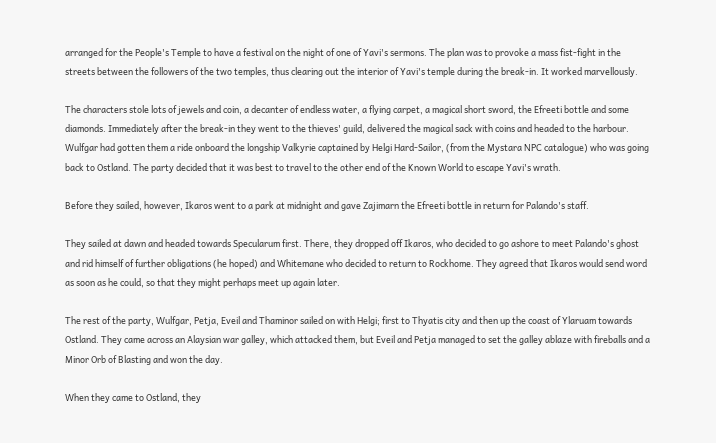arranged for the People's Temple to have a festival on the night of one of Yavi's sermons. The plan was to provoke a mass fist-fight in the streets between the followers of the two temples, thus clearing out the interior of Yavi's temple during the break-in. It worked marvellously.

The characters stole lots of jewels and coin, a decanter of endless water, a flying carpet, a magical short sword, the Efreeti bottle and some diamonds. Immediately after the break-in they went to the thieves' guild, delivered the magical sack with coins and headed to the harbour. Wulfgar had gotten them a ride onboard the longship Valkyrie captained by Helgi Hard-Sailor, (from the Mystara NPC catalogue) who was going back to Ostland. The party decided that it was best to travel to the other end of the Known World to escape Yavi's wrath.

Before they sailed, however, Ikaros went to a park at midnight and gave Zajimarn the Efreeti bottle in return for Palando's staff.

They sailed at dawn and headed towards Specularum first. There, they dropped off Ikaros, who decided to go ashore to meet Palando's ghost and rid himself of further obligations (he hoped) and Whitemane who decided to return to Rockhome. They agreed that Ikaros would send word as soon as he could, so that they might perhaps meet up again later.

The rest of the party, Wulfgar, Petja, Eveil and Thaminor sailed on with Helgi; first to Thyatis city and then up the coast of Ylaruam towards Ostland. They came across an Alaysian war galley, which attacked them, but Eveil and Petja managed to set the galley ablaze with fireballs and a Minor Orb of Blasting and won the day.

When they came to Ostland, they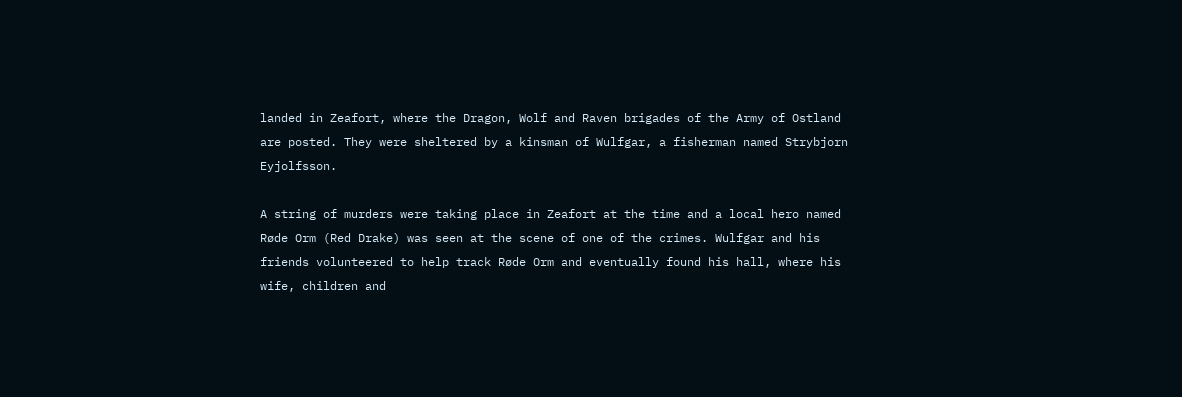landed in Zeafort, where the Dragon, Wolf and Raven brigades of the Army of Ostland are posted. They were sheltered by a kinsman of Wulfgar, a fisherman named Strybjorn Eyjolfsson.

A string of murders were taking place in Zeafort at the time and a local hero named Røde Orm (Red Drake) was seen at the scene of one of the crimes. Wulfgar and his friends volunteered to help track Røde Orm and eventually found his hall, where his wife, children and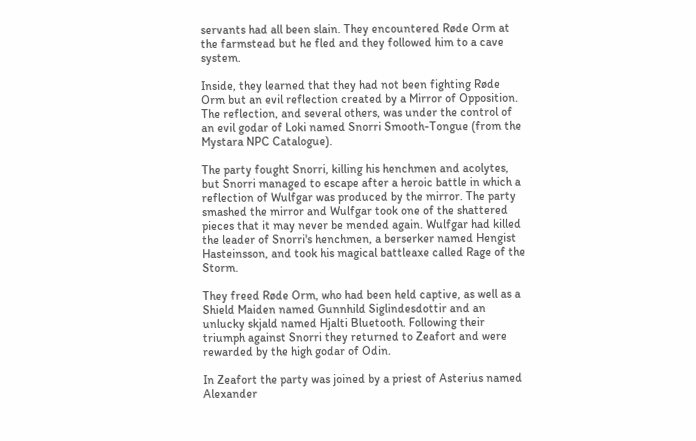servants had all been slain. They encountered Røde Orm at the farmstead but he fled and they followed him to a cave system.

Inside, they learned that they had not been fighting Røde Orm but an evil reflection created by a Mirror of Opposition. The reflection, and several others, was under the control of an evil godar of Loki named Snorri Smooth-Tongue (from the Mystara NPC Catalogue).

The party fought Snorri, killing his henchmen and acolytes, but Snorri managed to escape after a heroic battle in which a reflection of Wulfgar was produced by the mirror. The party smashed the mirror and Wulfgar took one of the shattered pieces that it may never be mended again. Wulfgar had killed the leader of Snorri's henchmen, a berserker named Hengist Hasteinsson, and took his magical battleaxe called Rage of the Storm.

They freed Røde Orm, who had been held captive, as well as a Shield Maiden named Gunnhild Siglindesdottir and an unlucky skjald named Hjalti Bluetooth. Following their triumph against Snorri they returned to Zeafort and were rewarded by the high godar of Odin.

In Zeafort the party was joined by a priest of Asterius named Alexander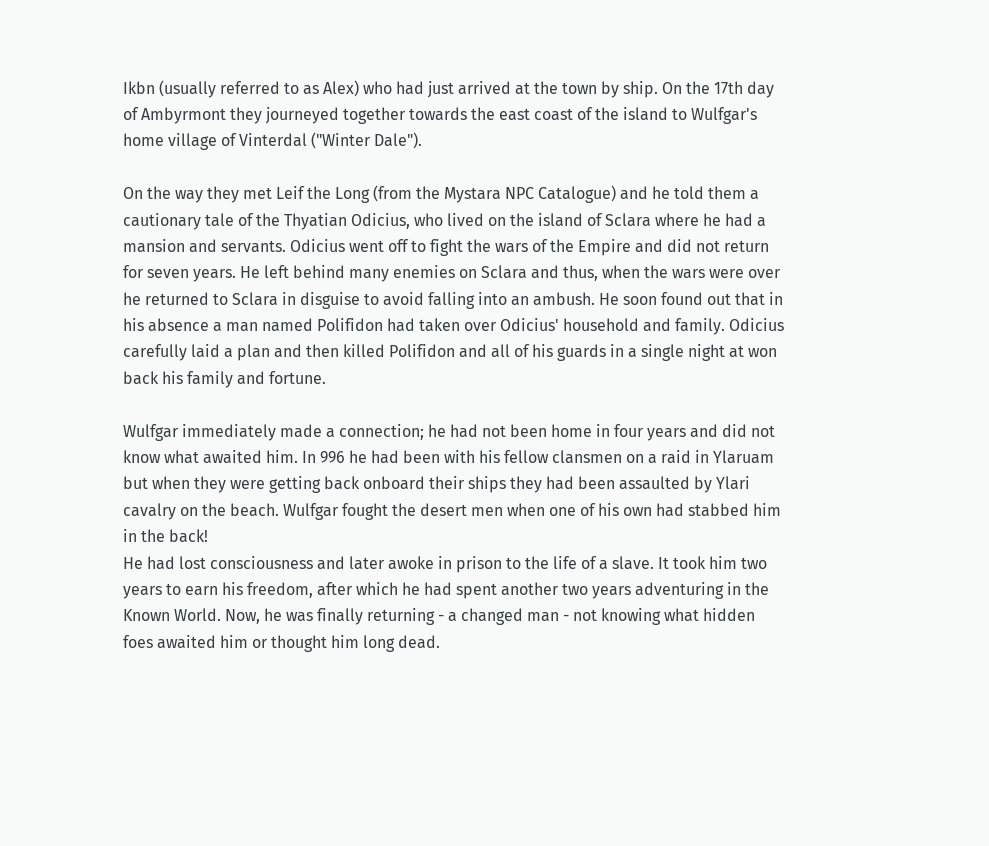Ikbn (usually referred to as Alex) who had just arrived at the town by ship. On the 17th day of Ambyrmont they journeyed together towards the east coast of the island to Wulfgar's home village of Vinterdal ("Winter Dale").

On the way they met Leif the Long (from the Mystara NPC Catalogue) and he told them a cautionary tale of the Thyatian Odicius, who lived on the island of Sclara where he had a mansion and servants. Odicius went off to fight the wars of the Empire and did not return for seven years. He left behind many enemies on Sclara and thus, when the wars were over he returned to Sclara in disguise to avoid falling into an ambush. He soon found out that in his absence a man named Polifidon had taken over Odicius' household and family. Odicius carefully laid a plan and then killed Polifidon and all of his guards in a single night at won back his family and fortune.

Wulfgar immediately made a connection; he had not been home in four years and did not know what awaited him. In 996 he had been with his fellow clansmen on a raid in Ylaruam but when they were getting back onboard their ships they had been assaulted by Ylari cavalry on the beach. Wulfgar fought the desert men when one of his own had stabbed him in the back!
He had lost consciousness and later awoke in prison to the life of a slave. It took him two years to earn his freedom, after which he had spent another two years adventuring in the Known World. Now, he was finally returning - a changed man - not knowing what hidden foes awaited him or thought him long dead.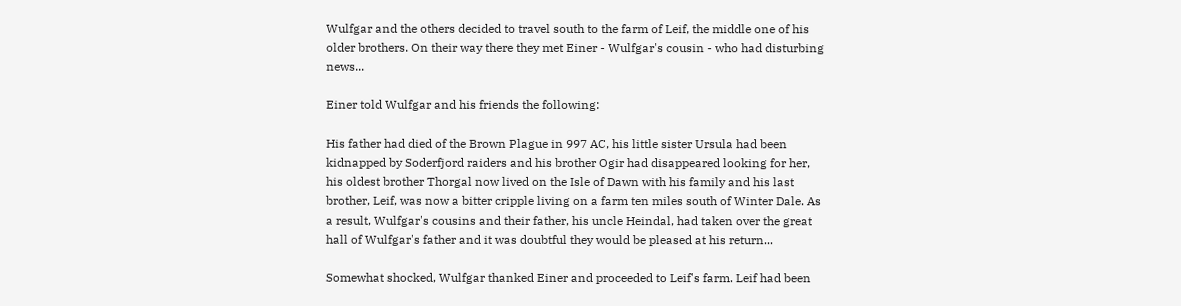Wulfgar and the others decided to travel south to the farm of Leif, the middle one of his older brothers. On their way there they met Einer - Wulfgar's cousin - who had disturbing news...

Einer told Wulfgar and his friends the following:

His father had died of the Brown Plague in 997 AC, his little sister Ursula had been kidnapped by Soderfjord raiders and his brother Ogir had disappeared looking for her, his oldest brother Thorgal now lived on the Isle of Dawn with his family and his last brother, Leif, was now a bitter cripple living on a farm ten miles south of Winter Dale. As a result, Wulfgar's cousins and their father, his uncle Heindal, had taken over the great hall of Wulfgar's father and it was doubtful they would be pleased at his return...

Somewhat shocked, Wulfgar thanked Einer and proceeded to Leif's farm. Leif had been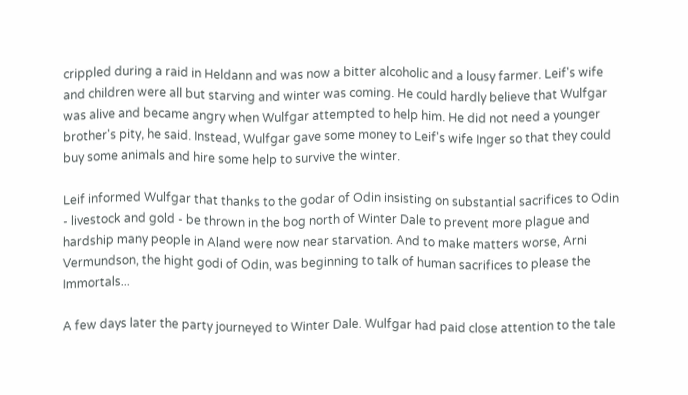crippled during a raid in Heldann and was now a bitter alcoholic and a lousy farmer. Leif's wife and children were all but starving and winter was coming. He could hardly believe that Wulfgar was alive and became angry when Wulfgar attempted to help him. He did not need a younger brother's pity, he said. Instead, Wulfgar gave some money to Leif's wife Inger so that they could buy some animals and hire some help to survive the winter.

Leif informed Wulfgar that thanks to the godar of Odin insisting on substantial sacrifices to Odin - livestock and gold - be thrown in the bog north of Winter Dale to prevent more plague and hardship many people in Aland were now near starvation. And to make matters worse, Arni Vermundson, the hight godi of Odin, was beginning to talk of human sacrifices to please the Immortals...

A few days later the party journeyed to Winter Dale. Wulfgar had paid close attention to the tale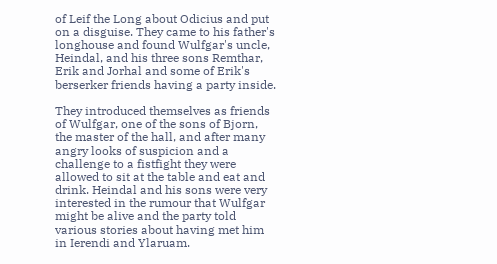of Leif the Long about Odicius and put on a disguise. They came to his father's longhouse and found Wulfgar's uncle, Heindal, and his three sons Remthar, Erik and Jorhal and some of Erik's berserker friends having a party inside.

They introduced themselves as friends of Wulfgar, one of the sons of Bjorn, the master of the hall, and after many angry looks of suspicion and a challenge to a fistfight they were allowed to sit at the table and eat and drink. Heindal and his sons were very interested in the rumour that Wulfgar might be alive and the party told various stories about having met him in Ierendi and Ylaruam.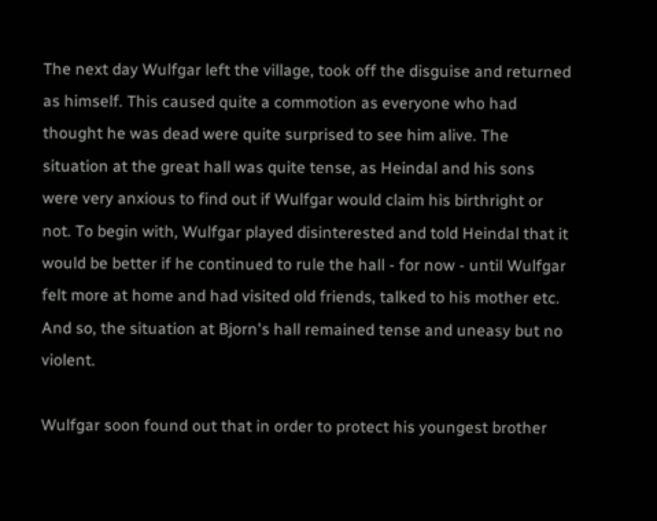The next day Wulfgar left the village, took off the disguise and returned as himself. This caused quite a commotion as everyone who had thought he was dead were quite surprised to see him alive. The situation at the great hall was quite tense, as Heindal and his sons were very anxious to find out if Wulfgar would claim his birthright or not. To begin with, Wulfgar played disinterested and told Heindal that it would be better if he continued to rule the hall - for now - until Wulfgar felt more at home and had visited old friends, talked to his mother etc. And so, the situation at Bjorn's hall remained tense and uneasy but no violent.

Wulfgar soon found out that in order to protect his youngest brother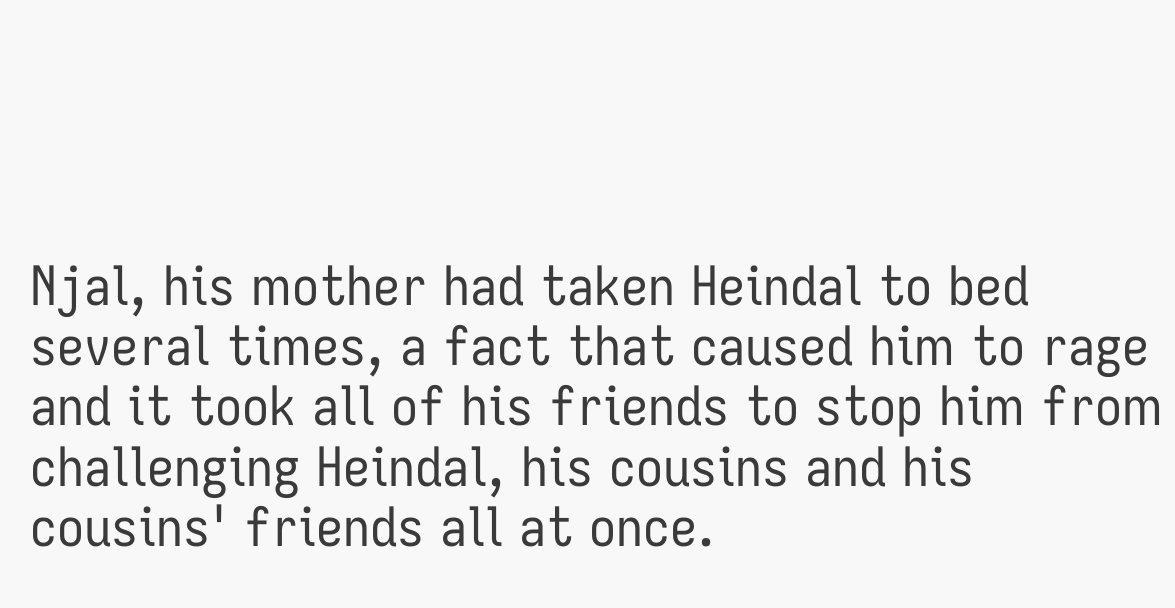Njal, his mother had taken Heindal to bed several times, a fact that caused him to rage and it took all of his friends to stop him from challenging Heindal, his cousins and his cousins' friends all at once.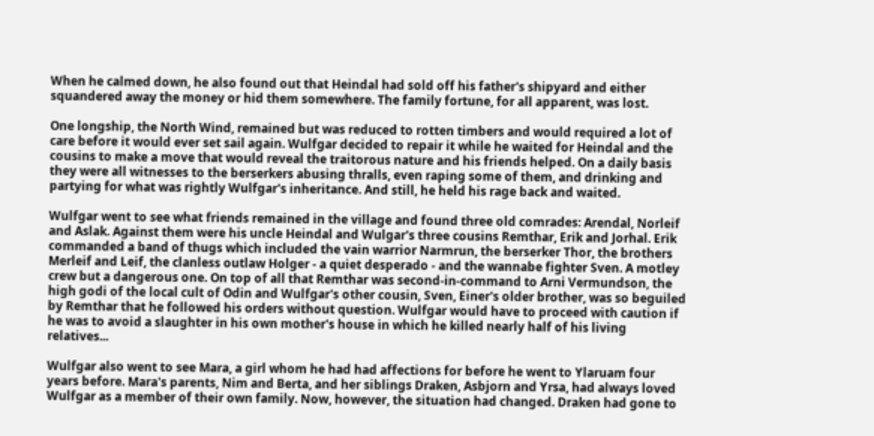When he calmed down, he also found out that Heindal had sold off his father's shipyard and either squandered away the money or hid them somewhere. The family fortune, for all apparent, was lost.

One longship, the North Wind, remained but was reduced to rotten timbers and would required a lot of care before it would ever set sail again. Wulfgar decided to repair it while he waited for Heindal and the cousins to make a move that would reveal the traitorous nature and his friends helped. On a daily basis they were all witnesses to the berserkers abusing thralls, even raping some of them, and drinking and partying for what was rightly Wulfgar's inheritance. And still, he held his rage back and waited.

Wulfgar went to see what friends remained in the village and found three old comrades: Arendal, Norleif and Aslak. Against them were his uncle Heindal and Wulgar's three cousins Remthar, Erik and Jorhal. Erik commanded a band of thugs which included the vain warrior Narmrun, the berserker Thor, the brothers Merleif and Leif, the clanless outlaw Holger - a quiet desperado - and the wannabe fighter Sven. A motley crew but a dangerous one. On top of all that Remthar was second-in-command to Arni Vermundson, the high godi of the local cult of Odin and Wulfgar's other cousin, Sven, Einer's older brother, was so beguiled by Remthar that he followed his orders without question. Wulfgar would have to proceed with caution if he was to avoid a slaughter in his own mother's house in which he killed nearly half of his living relatives...

Wulfgar also went to see Mara, a girl whom he had had affections for before he went to Ylaruam four years before. Mara's parents, Nim and Berta, and her siblings Draken, Asbjorn and Yrsa, had always loved Wulfgar as a member of their own family. Now, however, the situation had changed. Draken had gone to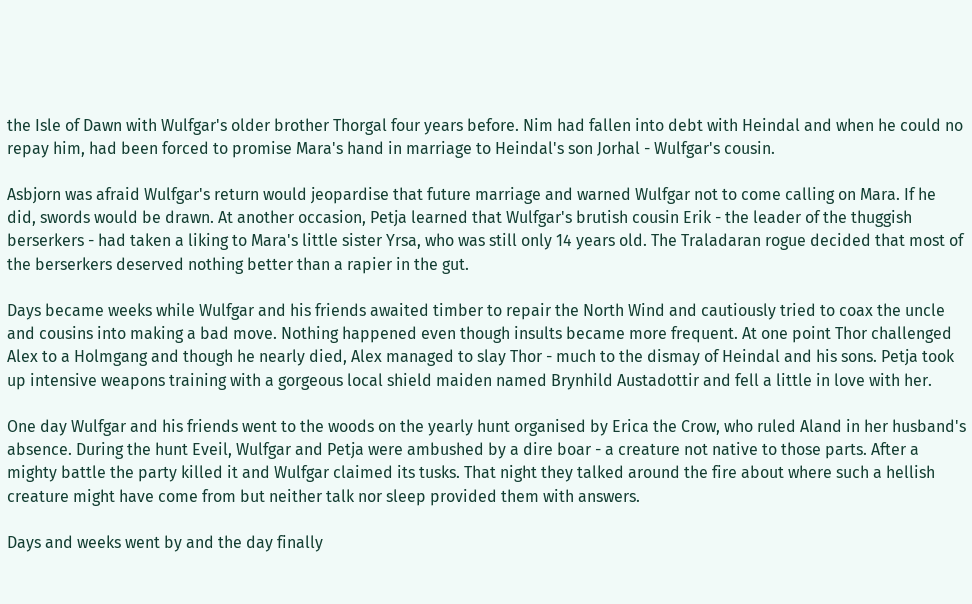the Isle of Dawn with Wulfgar's older brother Thorgal four years before. Nim had fallen into debt with Heindal and when he could no repay him, had been forced to promise Mara's hand in marriage to Heindal's son Jorhal - Wulfgar's cousin.

Asbjorn was afraid Wulfgar's return would jeopardise that future marriage and warned Wulfgar not to come calling on Mara. If he did, swords would be drawn. At another occasion, Petja learned that Wulfgar's brutish cousin Erik - the leader of the thuggish berserkers - had taken a liking to Mara's little sister Yrsa, who was still only 14 years old. The Traladaran rogue decided that most of the berserkers deserved nothing better than a rapier in the gut.

Days became weeks while Wulfgar and his friends awaited timber to repair the North Wind and cautiously tried to coax the uncle and cousins into making a bad move. Nothing happened even though insults became more frequent. At one point Thor challenged Alex to a Holmgang and though he nearly died, Alex managed to slay Thor - much to the dismay of Heindal and his sons. Petja took up intensive weapons training with a gorgeous local shield maiden named Brynhild Austadottir and fell a little in love with her.

One day Wulfgar and his friends went to the woods on the yearly hunt organised by Erica the Crow, who ruled Aland in her husband's absence. During the hunt Eveil, Wulfgar and Petja were ambushed by a dire boar - a creature not native to those parts. After a mighty battle the party killed it and Wulfgar claimed its tusks. That night they talked around the fire about where such a hellish creature might have come from but neither talk nor sleep provided them with answers.

Days and weeks went by and the day finally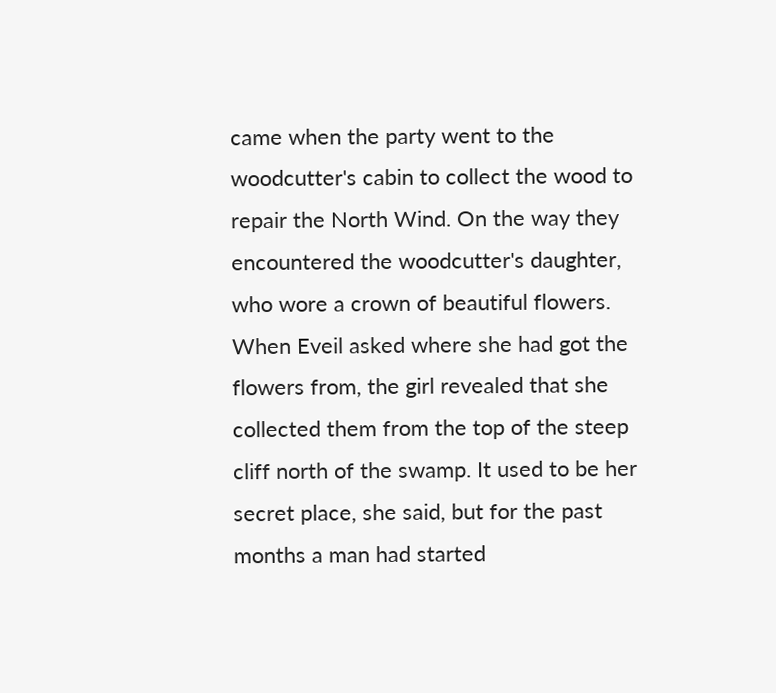came when the party went to the woodcutter's cabin to collect the wood to repair the North Wind. On the way they encountered the woodcutter's daughter, who wore a crown of beautiful flowers. When Eveil asked where she had got the flowers from, the girl revealed that she collected them from the top of the steep cliff north of the swamp. It used to be her secret place, she said, but for the past months a man had started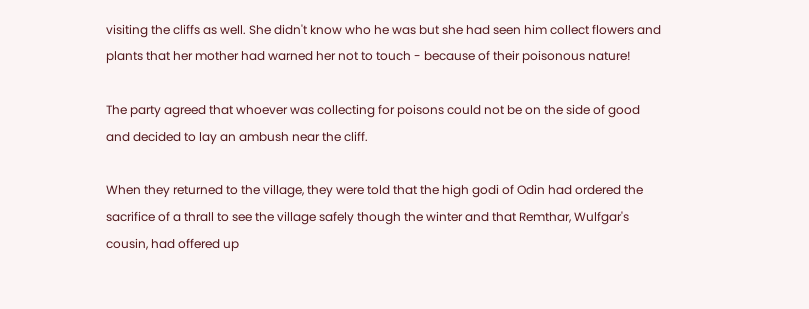visiting the cliffs as well. She didn't know who he was but she had seen him collect flowers and plants that her mother had warned her not to touch - because of their poisonous nature!

The party agreed that whoever was collecting for poisons could not be on the side of good and decided to lay an ambush near the cliff.

When they returned to the village, they were told that the high godi of Odin had ordered the sacrifice of a thrall to see the village safely though the winter and that Remthar, Wulfgar's cousin, had offered up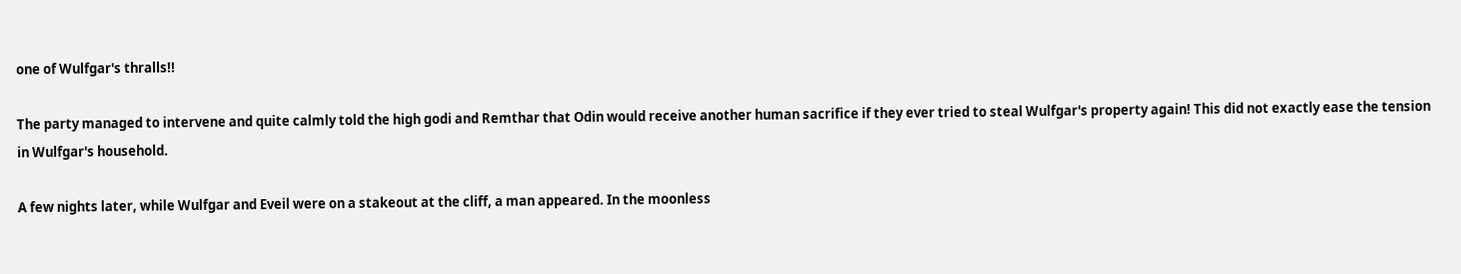one of Wulfgar's thralls!!

The party managed to intervene and quite calmly told the high godi and Remthar that Odin would receive another human sacrifice if they ever tried to steal Wulfgar's property again! This did not exactly ease the tension in Wulfgar's household.

A few nights later, while Wulfgar and Eveil were on a stakeout at the cliff, a man appeared. In the moonless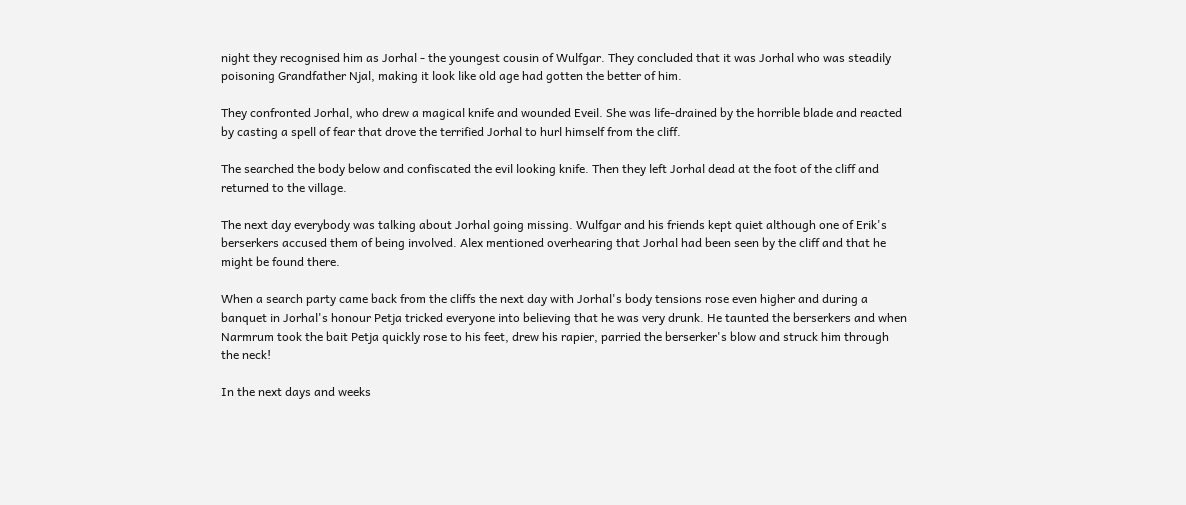night they recognised him as Jorhal - the youngest cousin of Wulfgar. They concluded that it was Jorhal who was steadily poisoning Grandfather Njal, making it look like old age had gotten the better of him.

They confronted Jorhal, who drew a magical knife and wounded Eveil. She was life-drained by the horrible blade and reacted by casting a spell of fear that drove the terrified Jorhal to hurl himself from the cliff.

The searched the body below and confiscated the evil looking knife. Then they left Jorhal dead at the foot of the cliff and returned to the village.

The next day everybody was talking about Jorhal going missing. Wulfgar and his friends kept quiet although one of Erik's berserkers accused them of being involved. Alex mentioned overhearing that Jorhal had been seen by the cliff and that he might be found there.

When a search party came back from the cliffs the next day with Jorhal's body tensions rose even higher and during a banquet in Jorhal's honour Petja tricked everyone into believing that he was very drunk. He taunted the berserkers and when Narmrum took the bait Petja quickly rose to his feet, drew his rapier, parried the berserker's blow and struck him through the neck!

In the next days and weeks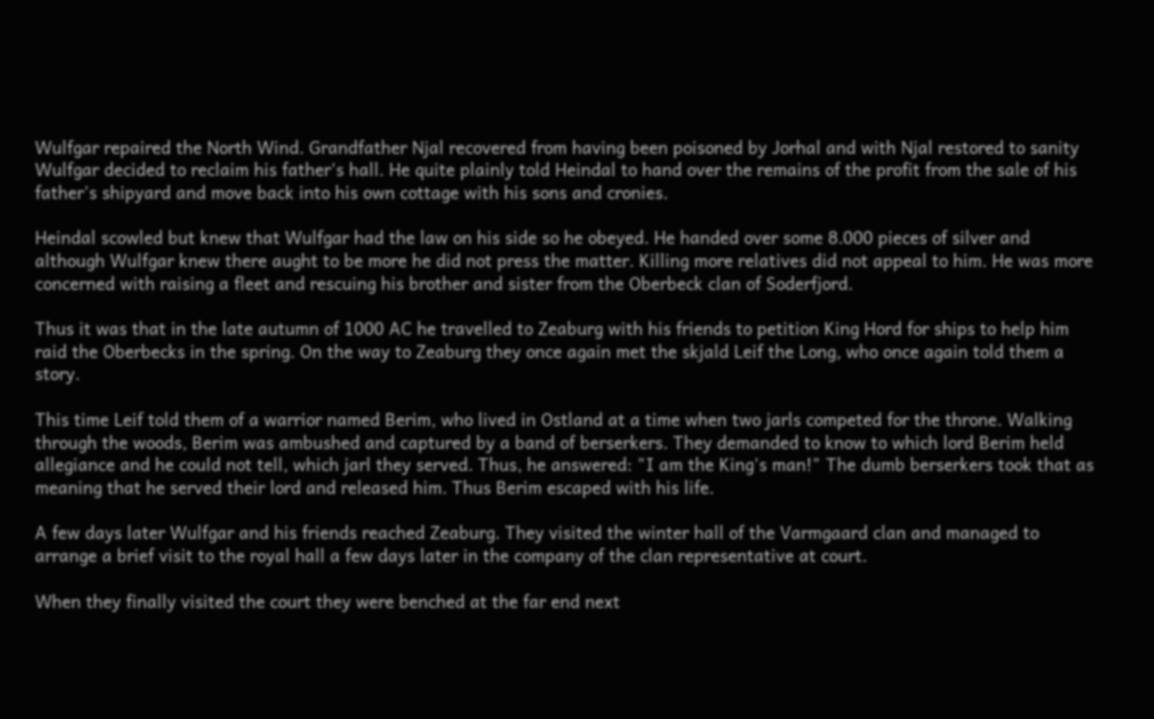Wulfgar repaired the North Wind. Grandfather Njal recovered from having been poisoned by Jorhal and with Njal restored to sanity Wulfgar decided to reclaim his father's hall. He quite plainly told Heindal to hand over the remains of the profit from the sale of his father's shipyard and move back into his own cottage with his sons and cronies.

Heindal scowled but knew that Wulfgar had the law on his side so he obeyed. He handed over some 8.000 pieces of silver and although Wulfgar knew there aught to be more he did not press the matter. Killing more relatives did not appeal to him. He was more concerned with raising a fleet and rescuing his brother and sister from the Oberbeck clan of Soderfjord.

Thus it was that in the late autumn of 1000 AC he travelled to Zeaburg with his friends to petition King Hord for ships to help him raid the Oberbecks in the spring. On the way to Zeaburg they once again met the skjald Leif the Long, who once again told them a story.

This time Leif told them of a warrior named Berim, who lived in Ostland at a time when two jarls competed for the throne. Walking through the woods, Berim was ambushed and captured by a band of berserkers. They demanded to know to which lord Berim held allegiance and he could not tell, which jarl they served. Thus, he answered: "I am the King's man!" The dumb berserkers took that as meaning that he served their lord and released him. Thus Berim escaped with his life.

A few days later Wulfgar and his friends reached Zeaburg. They visited the winter hall of the Varmgaard clan and managed to arrange a brief visit to the royal hall a few days later in the company of the clan representative at court.

When they finally visited the court they were benched at the far end next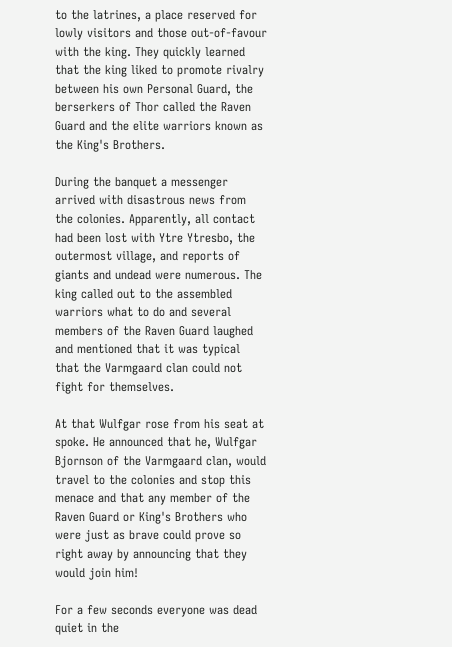to the latrines, a place reserved for lowly visitors and those out-of-favour with the king. They quickly learned that the king liked to promote rivalry between his own Personal Guard, the berserkers of Thor called the Raven Guard and the elite warriors known as the King's Brothers.

During the banquet a messenger arrived with disastrous news from the colonies. Apparently, all contact had been lost with Ytre Ytresbo, the outermost village, and reports of giants and undead were numerous. The king called out to the assembled warriors what to do and several members of the Raven Guard laughed and mentioned that it was typical that the Varmgaard clan could not fight for themselves.

At that Wulfgar rose from his seat at spoke. He announced that he, Wulfgar Bjornson of the Varmgaard clan, would travel to the colonies and stop this menace and that any member of the Raven Guard or King's Brothers who were just as brave could prove so right away by announcing that they would join him!

For a few seconds everyone was dead quiet in the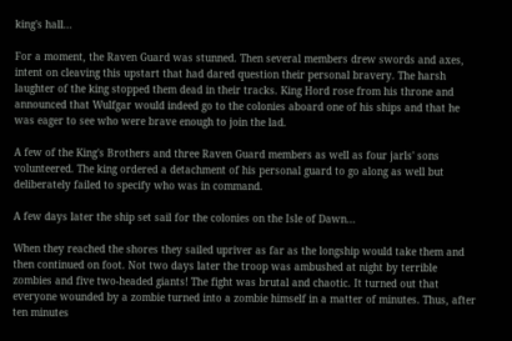king's hall...

For a moment, the Raven Guard was stunned. Then several members drew swords and axes, intent on cleaving this upstart that had dared question their personal bravery. The harsh laughter of the king stopped them dead in their tracks. King Hord rose from his throne and announced that Wulfgar would indeed go to the colonies aboard one of his ships and that he was eager to see who were brave enough to join the lad.

A few of the King's Brothers and three Raven Guard members as well as four jarls' sons volunteered. The king ordered a detachment of his personal guard to go along as well but deliberately failed to specify who was in command.

A few days later the ship set sail for the colonies on the Isle of Dawn...

When they reached the shores they sailed upriver as far as the longship would take them and then continued on foot. Not two days later the troop was ambushed at night by terrible zombies and five two-headed giants! The fight was brutal and chaotic. It turned out that everyone wounded by a zombie turned into a zombie himself in a matter of minutes. Thus, after ten minutes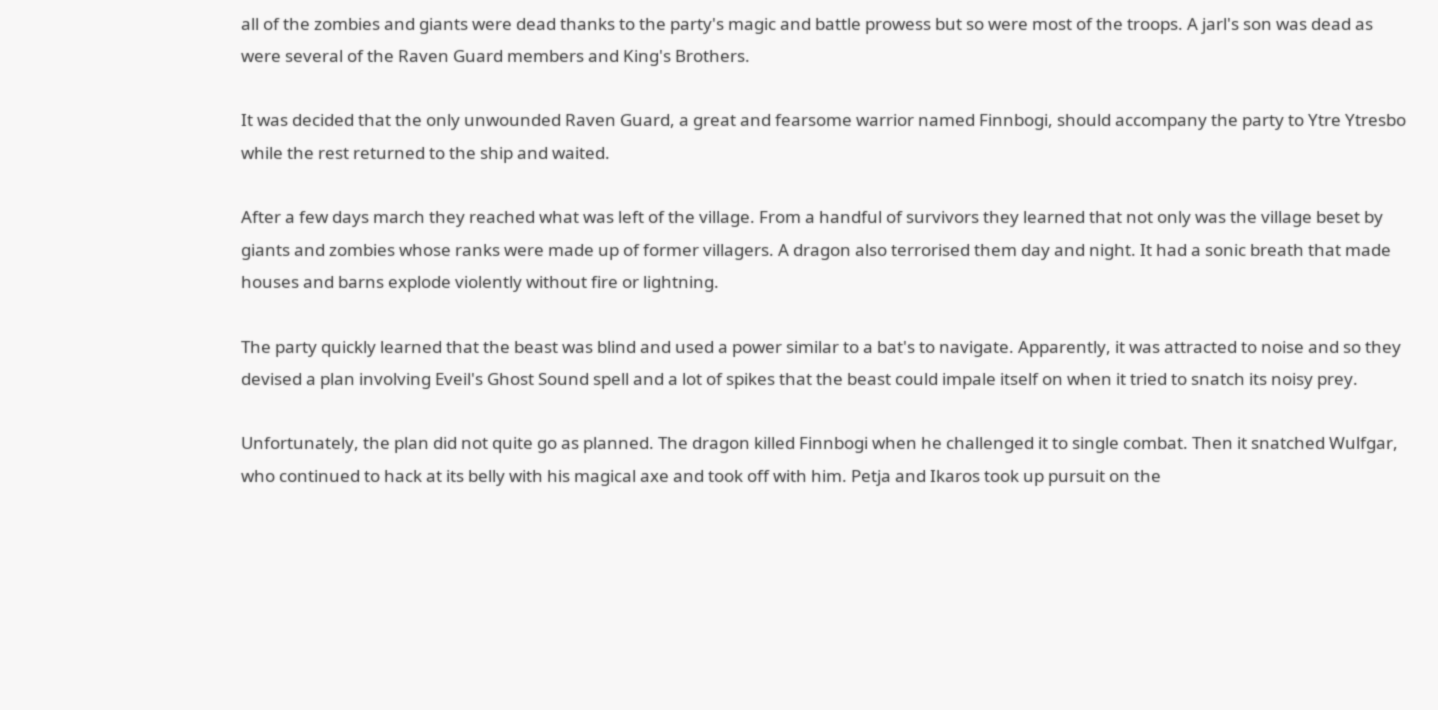all of the zombies and giants were dead thanks to the party's magic and battle prowess but so were most of the troops. A jarl's son was dead as were several of the Raven Guard members and King's Brothers.

It was decided that the only unwounded Raven Guard, a great and fearsome warrior named Finnbogi, should accompany the party to Ytre Ytresbo while the rest returned to the ship and waited.

After a few days march they reached what was left of the village. From a handful of survivors they learned that not only was the village beset by giants and zombies whose ranks were made up of former villagers. A dragon also terrorised them day and night. It had a sonic breath that made houses and barns explode violently without fire or lightning.

The party quickly learned that the beast was blind and used a power similar to a bat's to navigate. Apparently, it was attracted to noise and so they devised a plan involving Eveil's Ghost Sound spell and a lot of spikes that the beast could impale itself on when it tried to snatch its noisy prey.

Unfortunately, the plan did not quite go as planned. The dragon killed Finnbogi when he challenged it to single combat. Then it snatched Wulfgar, who continued to hack at its belly with his magical axe and took off with him. Petja and Ikaros took up pursuit on the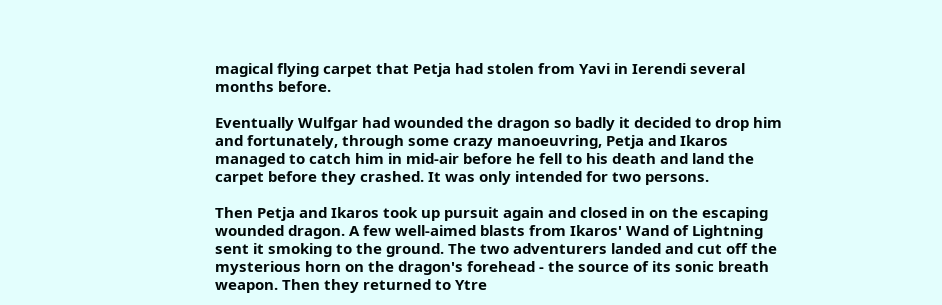magical flying carpet that Petja had stolen from Yavi in Ierendi several months before.

Eventually Wulfgar had wounded the dragon so badly it decided to drop him and fortunately, through some crazy manoeuvring, Petja and Ikaros managed to catch him in mid-air before he fell to his death and land the carpet before they crashed. It was only intended for two persons.

Then Petja and Ikaros took up pursuit again and closed in on the escaping wounded dragon. A few well-aimed blasts from Ikaros' Wand of Lightning sent it smoking to the ground. The two adventurers landed and cut off the mysterious horn on the dragon's forehead - the source of its sonic breath weapon. Then they returned to Ytre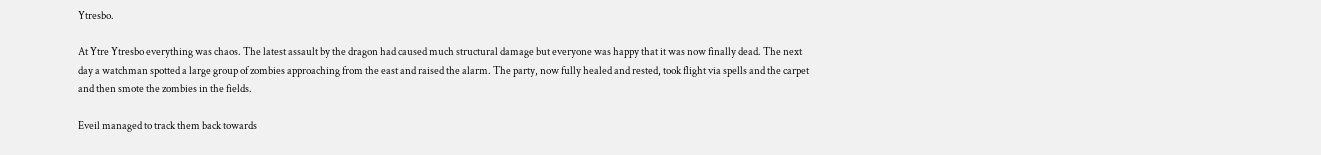Ytresbo.

At Ytre Ytresbo everything was chaos. The latest assault by the dragon had caused much structural damage but everyone was happy that it was now finally dead. The next day a watchman spotted a large group of zombies approaching from the east and raised the alarm. The party, now fully healed and rested, took flight via spells and the carpet and then smote the zombies in the fields.

Eveil managed to track them back towards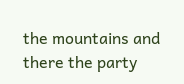the mountains and there the party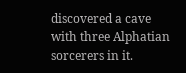discovered a cave with three Alphatian sorcerers in it.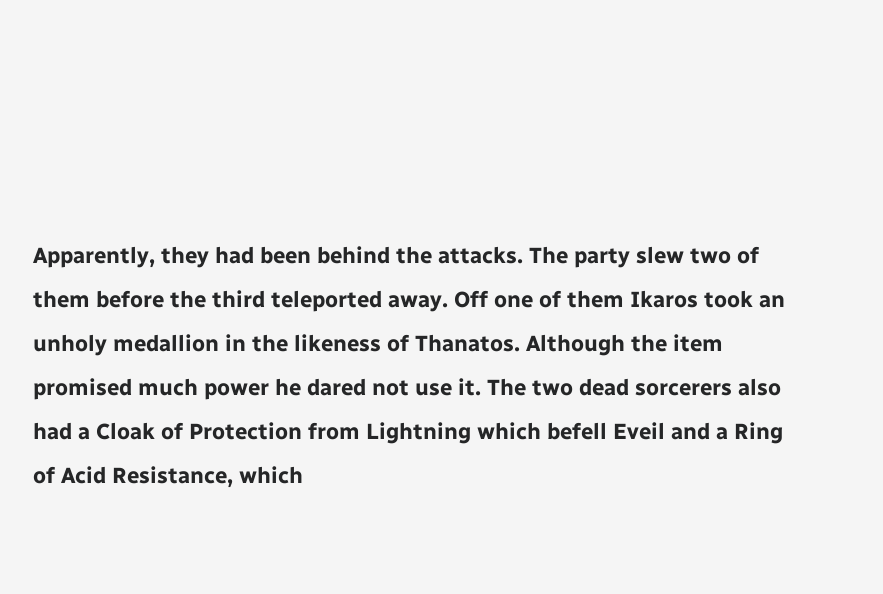Apparently, they had been behind the attacks. The party slew two of them before the third teleported away. Off one of them Ikaros took an unholy medallion in the likeness of Thanatos. Although the item promised much power he dared not use it. The two dead sorcerers also had a Cloak of Protection from Lightning which befell Eveil and a Ring of Acid Resistance, which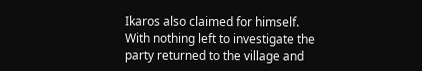Ikaros also claimed for himself. With nothing left to investigate the party returned to the village and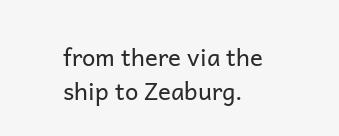from there via the ship to Zeaburg.